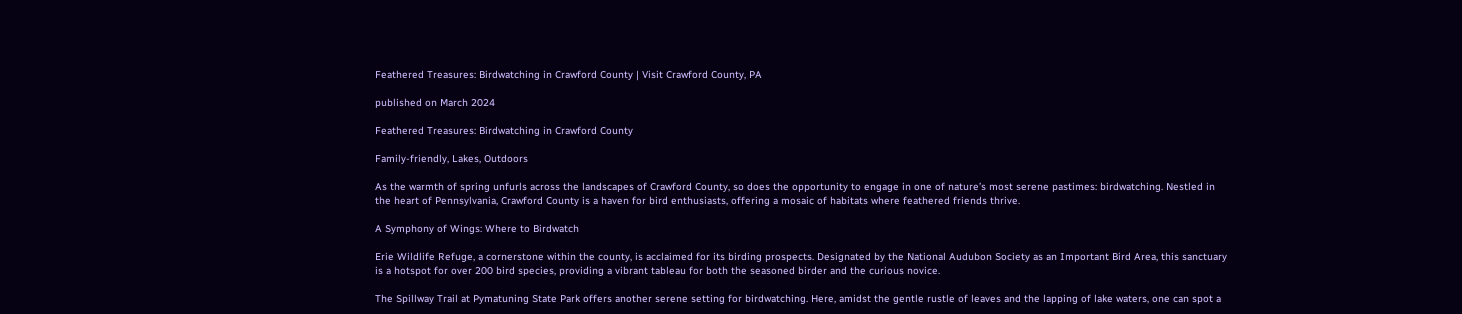Feathered Treasures: Birdwatching in Crawford County | Visit Crawford County, PA

published on March 2024

Feathered Treasures: Birdwatching in Crawford County

Family-friendly, Lakes, Outdoors

As the warmth of spring unfurls across the landscapes of Crawford County, so does the opportunity to engage in one of nature’s most serene pastimes: birdwatching. Nestled in the heart of Pennsylvania, Crawford County is a haven for bird enthusiasts, offering a mosaic of habitats where feathered friends thrive.

A Symphony of Wings: Where to Birdwatch

Erie Wildlife Refuge, a cornerstone within the county, is acclaimed for its birding prospects. Designated by the National Audubon Society as an Important Bird Area, this sanctuary is a hotspot for over 200 bird species, providing a vibrant tableau for both the seasoned birder and the curious novice.

The Spillway Trail at Pymatuning State Park offers another serene setting for birdwatching. Here, amidst the gentle rustle of leaves and the lapping of lake waters, one can spot a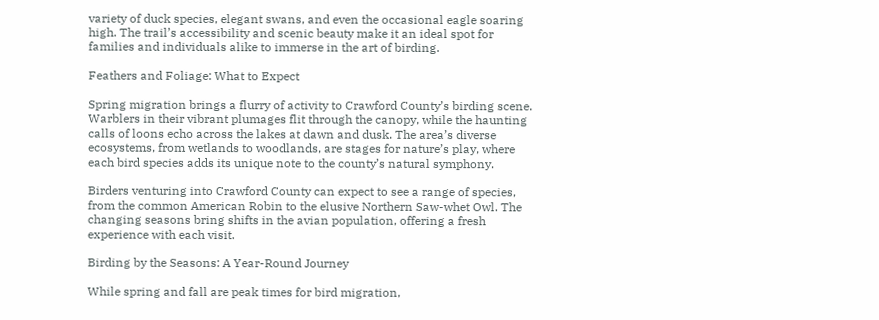variety of duck species, elegant swans, and even the occasional eagle soaring high. The trail’s accessibility and scenic beauty make it an ideal spot for families and individuals alike to immerse in the art of birding.

Feathers and Foliage: What to Expect

Spring migration brings a flurry of activity to Crawford County’s birding scene. Warblers in their vibrant plumages flit through the canopy, while the haunting calls of loons echo across the lakes at dawn and dusk. The area’s diverse ecosystems, from wetlands to woodlands, are stages for nature’s play, where each bird species adds its unique note to the county’s natural symphony.

Birders venturing into Crawford County can expect to see a range of species, from the common American Robin to the elusive Northern Saw-whet Owl. The changing seasons bring shifts in the avian population, offering a fresh experience with each visit.

Birding by the Seasons: A Year-Round Journey

While spring and fall are peak times for bird migration,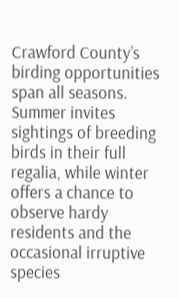Crawford County’s birding opportunities span all seasons. Summer invites sightings of breeding birds in their full regalia, while winter offers a chance to observe hardy residents and the occasional irruptive species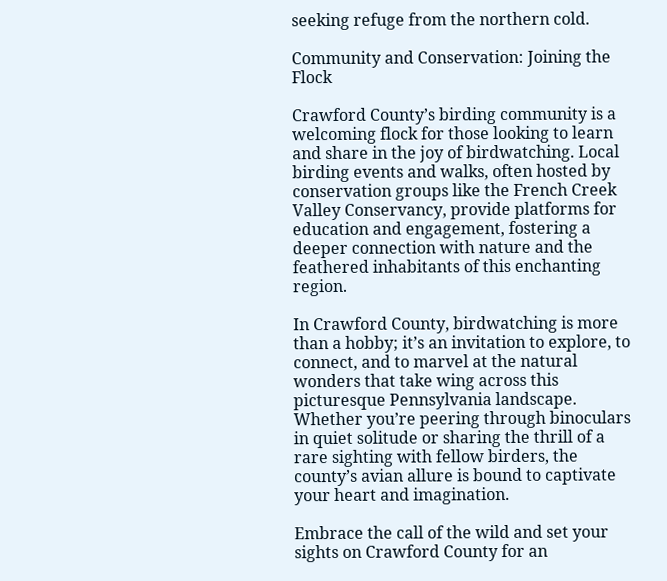seeking refuge from the northern cold.

Community and Conservation: Joining the Flock

Crawford County’s birding community is a welcoming flock for those looking to learn and share in the joy of birdwatching. Local birding events and walks, often hosted by conservation groups like the French Creek Valley Conservancy, provide platforms for education and engagement, fostering a deeper connection with nature and the feathered inhabitants of this enchanting region.

In Crawford County, birdwatching is more than a hobby; it’s an invitation to explore, to connect, and to marvel at the natural wonders that take wing across this picturesque Pennsylvania landscape. Whether you’re peering through binoculars in quiet solitude or sharing the thrill of a rare sighting with fellow birders, the county’s avian allure is bound to captivate your heart and imagination.

Embrace the call of the wild and set your sights on Crawford County for an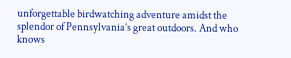unforgettable birdwatching adventure amidst the splendor of Pennsylvania’s great outdoors. And who knows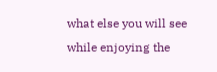what else you will see while enjoying the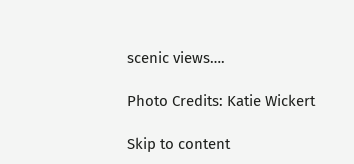scenic views….

Photo Credits: Katie Wickert

Skip to content